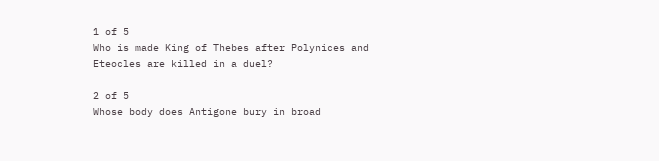1 of 5
Who is made King of Thebes after Polynices and Eteocles are killed in a duel?

2 of 5
Whose body does Antigone bury in broad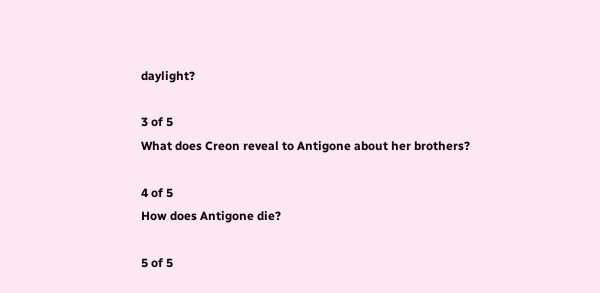daylight?

3 of 5
What does Creon reveal to Antigone about her brothers?

4 of 5
How does Antigone die?

5 of 5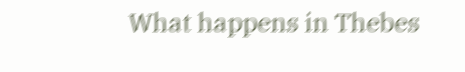What happens in Thebes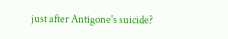just after Antigone's suicide?